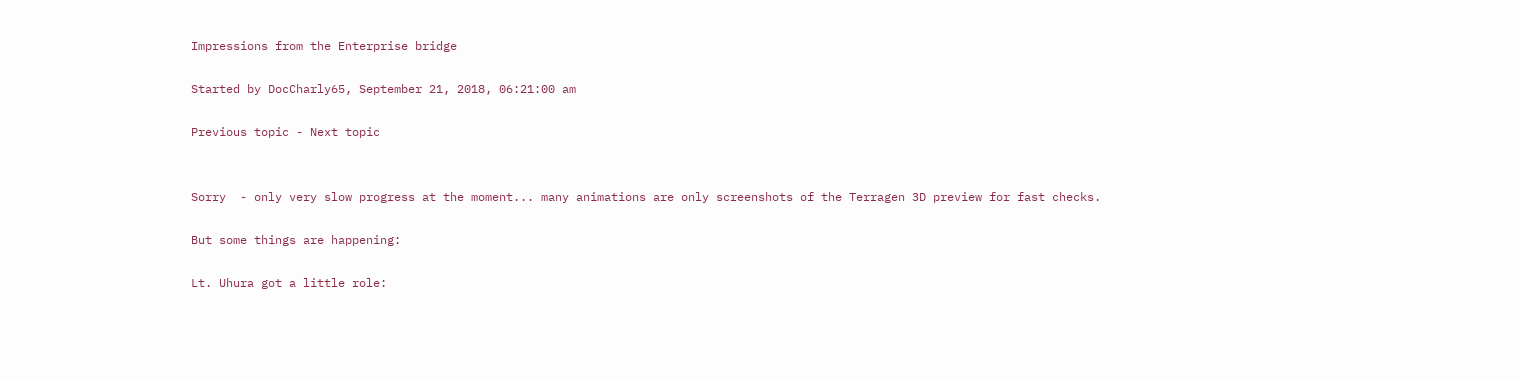Impressions from the Enterprise bridge

Started by DocCharly65, September 21, 2018, 06:21:00 am

Previous topic - Next topic


Sorry  - only very slow progress at the moment... many animations are only screenshots of the Terragen 3D preview for fast checks.

But some things are happening:

Lt. Uhura got a little role: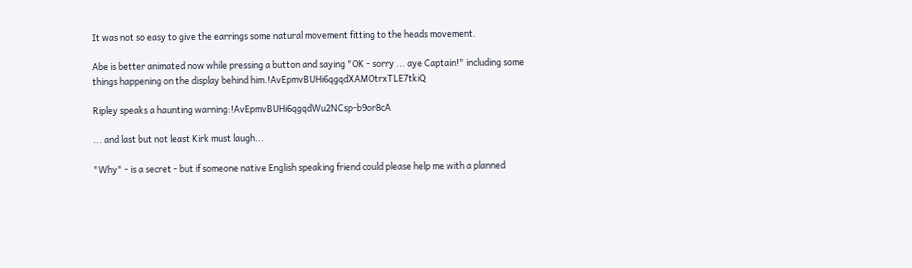It was not so easy to give the earrings some natural movement fitting to the heads movement.

Abe is better animated now while pressing a button and saying "OK - sorry ... aye Captain!" including some things happening on the display behind him.!AvEpmvBUHi6qgqdXAMOtrxTLE7tkiQ

Ripley speaks a haunting warning:!AvEpmvBUHi6qgqdWu2NCsp-b9or8cA

... and last but not least Kirk must laugh...

"Why" - is a secret - but if someone native English speaking friend could please help me with a planned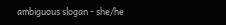ambiguous slogan - she/he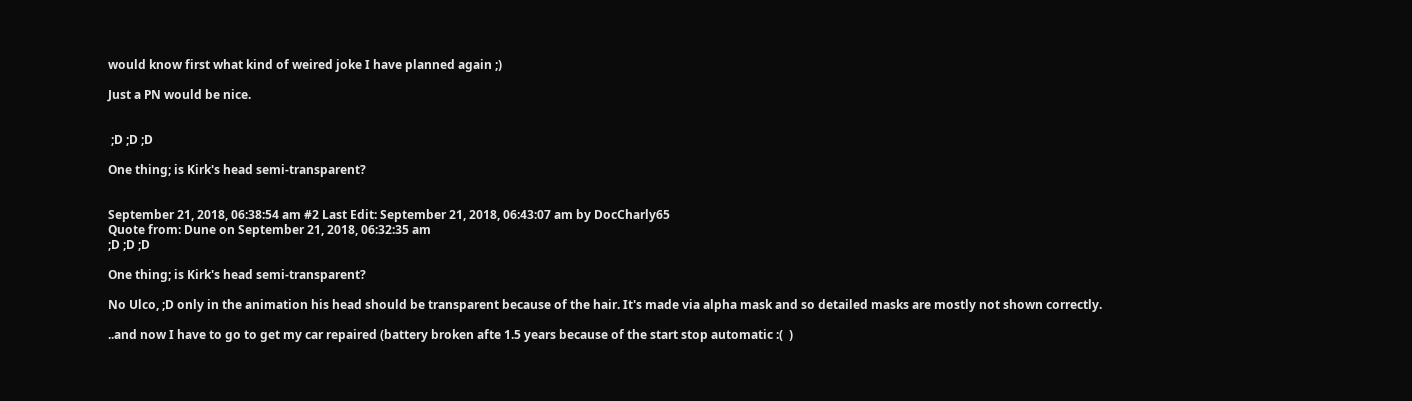would know first what kind of weired joke I have planned again ;)

Just a PN would be nice.


 ;D ;D ;D

One thing; is Kirk's head semi-transparent?


September 21, 2018, 06:38:54 am #2 Last Edit: September 21, 2018, 06:43:07 am by DocCharly65
Quote from: Dune on September 21, 2018, 06:32:35 am
;D ;D ;D

One thing; is Kirk's head semi-transparent?

No Ulco, ;D only in the animation his head should be transparent because of the hair. It's made via alpha mask and so detailed masks are mostly not shown correctly.

..and now I have to go to get my car repaired (battery broken afte 1.5 years because of the start stop automatic :(  )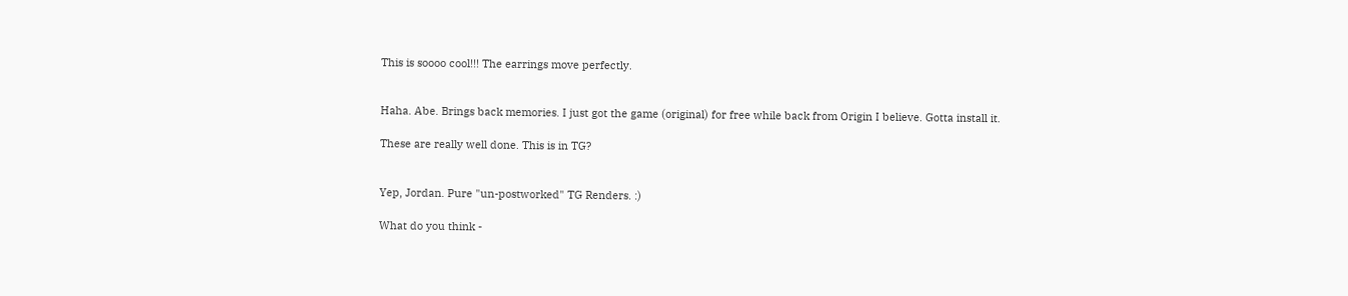This is soooo cool!!! The earrings move perfectly.


Haha. Abe. Brings back memories. I just got the game (original) for free while back from Origin I believe. Gotta install it.

These are really well done. This is in TG?


Yep, Jordan. Pure "un-postworked" TG Renders. :)

What do you think -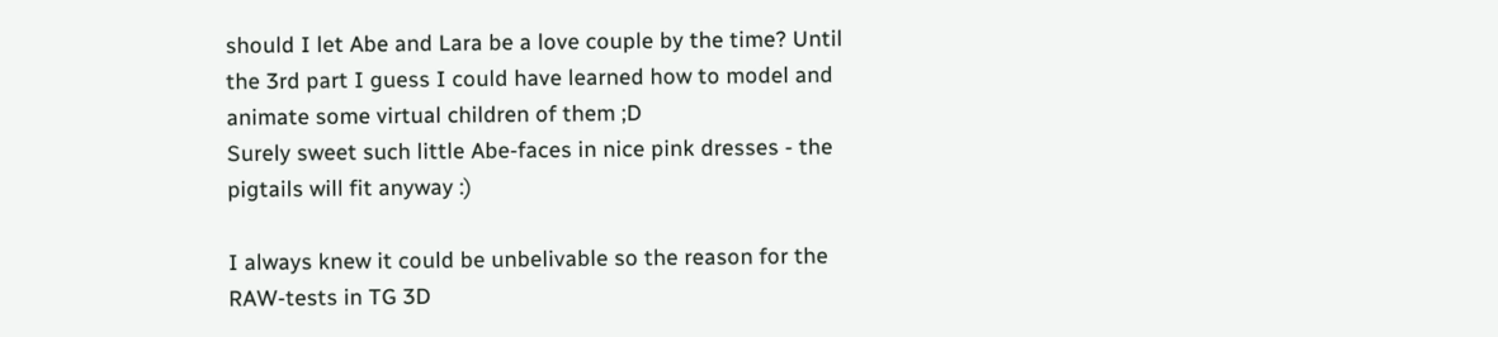should I let Abe and Lara be a love couple by the time? Until the 3rd part I guess I could have learned how to model and animate some virtual children of them ;D
Surely sweet such little Abe-faces in nice pink dresses - the pigtails will fit anyway :)

I always knew it could be unbelivable so the reason for the RAW-tests in TG 3D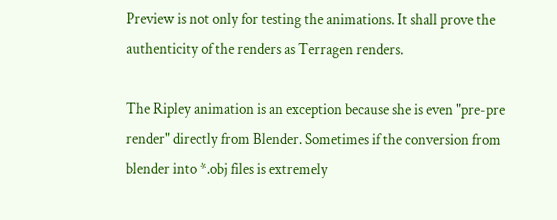Preview is not only for testing the animations. It shall prove the authenticity of the renders as Terragen renders.

The Ripley animation is an exception because she is even "pre-pre render" directly from Blender. Sometimes if the conversion from blender into *.obj files is extremely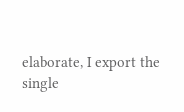elaborate, I export the single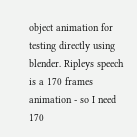object animation for testing directly using blender. Ripleys speech is a 170 frames animation - so I need 170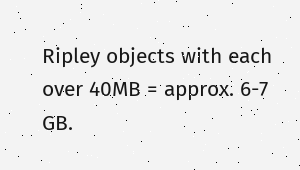Ripley objects with each over 40MB = approx. 6-7 GB.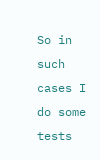So in such cases I do some tests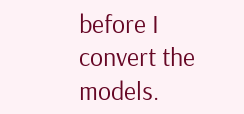before I convert the models.